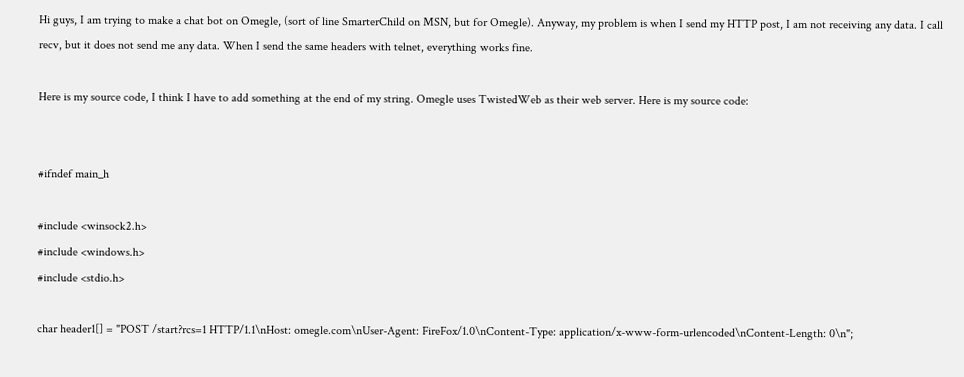Hi guys, I am trying to make a chat bot on Omegle, (sort of line SmarterChild on MSN, but for Omegle). Anyway, my problem is when I send my HTTP post, I am not receiving any data. I call recv, but it does not send me any data. When I send the same headers with telnet, everything works fine.

Here is my source code, I think I have to add something at the end of my string. Omegle uses TwistedWeb as their web server. Here is my source code:


#ifndef main_h

#include <winsock2.h>
#include <windows.h>
#include <stdio.h>

char header1[] = "POST /start?rcs=1 HTTP/1.1\nHost: omegle.com\nUser-Agent: FireFox/1.0\nContent-Type: application/x-www-form-urlencoded\nContent-Length: 0\n";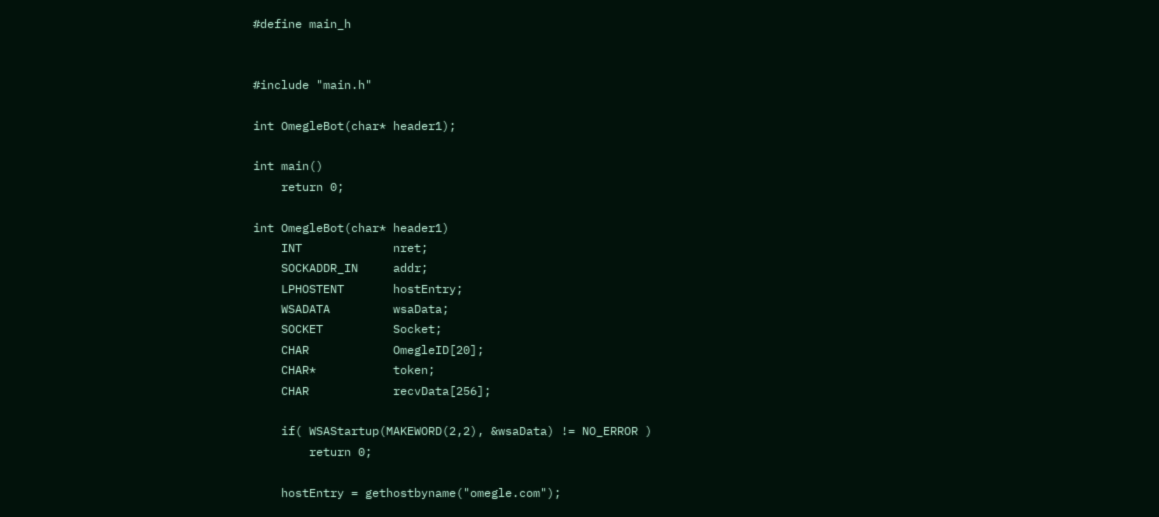#define main_h


#include "main.h"

int OmegleBot(char* header1);

int main()
    return 0;

int OmegleBot(char* header1)
    INT             nret;
    SOCKADDR_IN     addr;
    LPHOSTENT       hostEntry;
    WSADATA         wsaData;
    SOCKET          Socket;
    CHAR            OmegleID[20];
    CHAR*           token;
    CHAR            recvData[256];

    if( WSAStartup(MAKEWORD(2,2), &wsaData) != NO_ERROR )
        return 0;

    hostEntry = gethostbyname("omegle.com");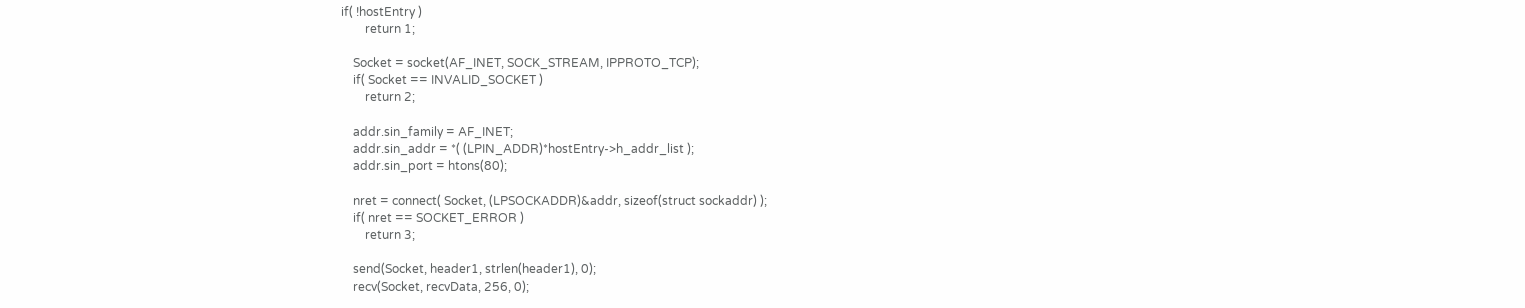if( !hostEntry )
        return 1;

    Socket = socket(AF_INET, SOCK_STREAM, IPPROTO_TCP);
    if( Socket == INVALID_SOCKET )
        return 2;

    addr.sin_family = AF_INET;
    addr.sin_addr = *( (LPIN_ADDR)*hostEntry->h_addr_list );
    addr.sin_port = htons(80);

    nret = connect( Socket, (LPSOCKADDR)&addr, sizeof(struct sockaddr) );
    if( nret == SOCKET_ERROR )
        return 3;

    send(Socket, header1, strlen(header1), 0);
    recv(Socket, recvData, 256, 0);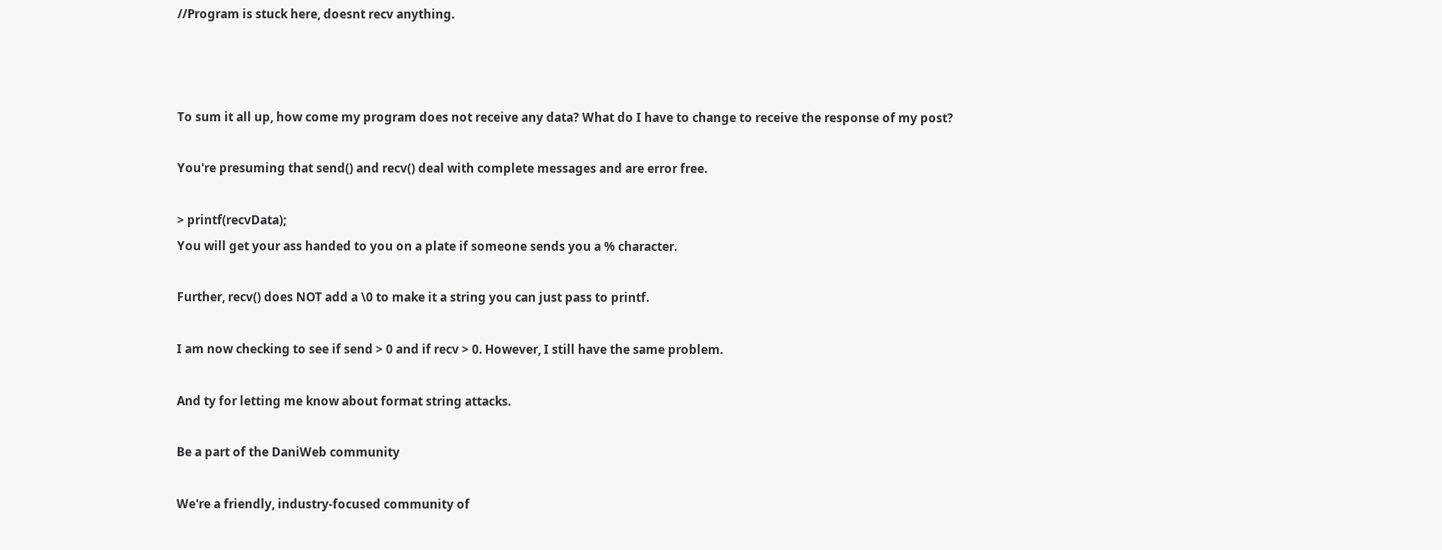//Program is stuck here, doesnt recv anything.



To sum it all up, how come my program does not receive any data? What do I have to change to receive the response of my post?

You're presuming that send() and recv() deal with complete messages and are error free.

> printf(recvData);
You will get your ass handed to you on a plate if someone sends you a % character.

Further, recv() does NOT add a \0 to make it a string you can just pass to printf.

I am now checking to see if send > 0 and if recv > 0. However, I still have the same problem.

And ty for letting me know about format string attacks.

Be a part of the DaniWeb community

We're a friendly, industry-focused community of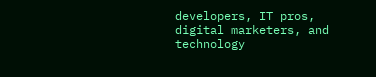developers, IT pros, digital marketers, and technology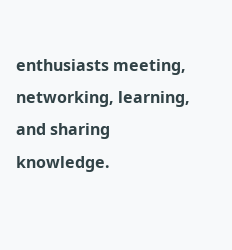enthusiasts meeting, networking, learning, and sharing knowledge.